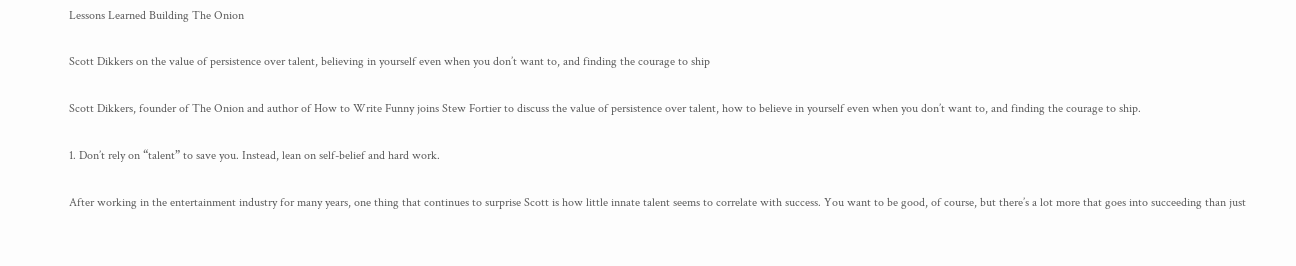Lessons Learned Building The Onion

Scott Dikkers on the value of persistence over talent, believing in yourself even when you don’t want to, and finding the courage to ship

Scott Dikkers, founder of The Onion and author of How to Write Funny joins Stew Fortier to discuss the value of persistence over talent, how to believe in yourself even when you don’t want to, and finding the courage to ship.

1. Don’t rely on “talent” to save you. Instead, lean on self-belief and hard work.

After working in the entertainment industry for many years, one thing that continues to surprise Scott is how little innate talent seems to correlate with success. You want to be good, of course, but there’s a lot more that goes into succeeding than just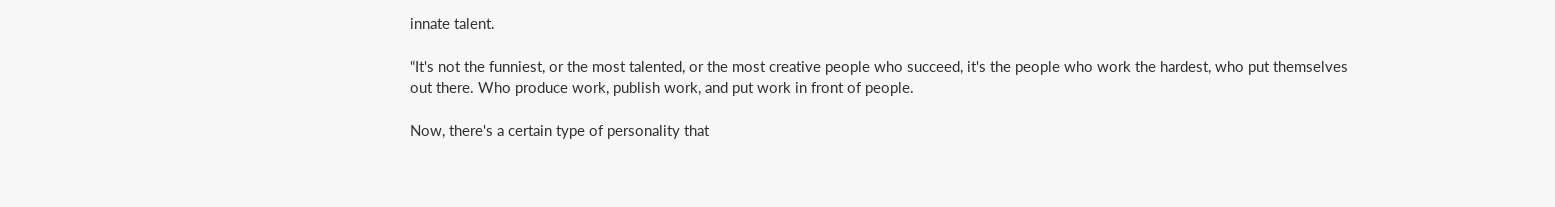innate talent.

“It's not the funniest, or the most talented, or the most creative people who succeed, it's the people who work the hardest, who put themselves out there. Who produce work, publish work, and put work in front of people.

Now, there's a certain type of personality that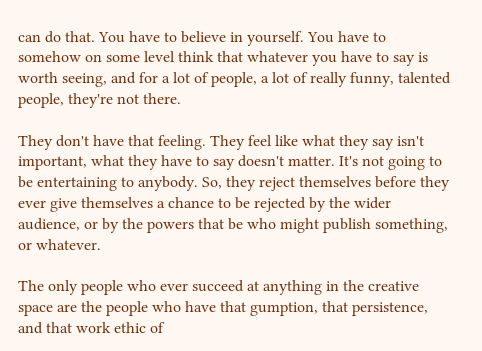can do that. You have to believe in yourself. You have to somehow on some level think that whatever you have to say is worth seeing, and for a lot of people, a lot of really funny, talented people, they're not there.

They don't have that feeling. They feel like what they say isn't important, what they have to say doesn't matter. It's not going to be entertaining to anybody. So, they reject themselves before they ever give themselves a chance to be rejected by the wider audience, or by the powers that be who might publish something, or whatever.

The only people who ever succeed at anything in the creative space are the people who have that gumption, that persistence, and that work ethic of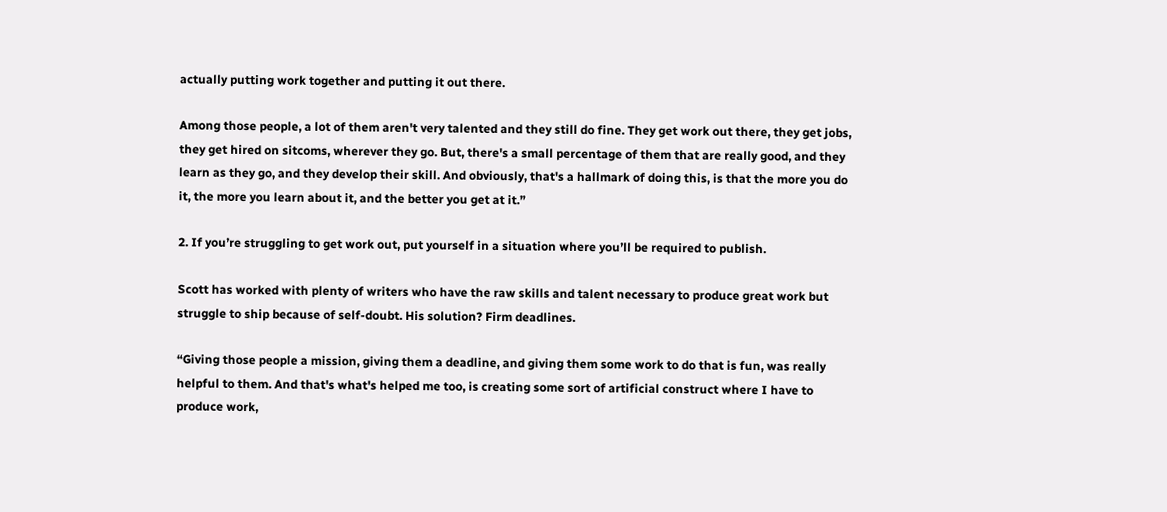actually putting work together and putting it out there.

Among those people, a lot of them aren't very talented and they still do fine. They get work out there, they get jobs, they get hired on sitcoms, wherever they go. But, there's a small percentage of them that are really good, and they learn as they go, and they develop their skill. And obviously, that's a hallmark of doing this, is that the more you do it, the more you learn about it, and the better you get at it.”

2. If you’re struggling to get work out, put yourself in a situation where you’ll be required to publish.

Scott has worked with plenty of writers who have the raw skills and talent necessary to produce great work but struggle to ship because of self-doubt. His solution? Firm deadlines.

“Giving those people a mission, giving them a deadline, and giving them some work to do that is fun, was really helpful to them. And that's what's helped me too, is creating some sort of artificial construct where I have to produce work,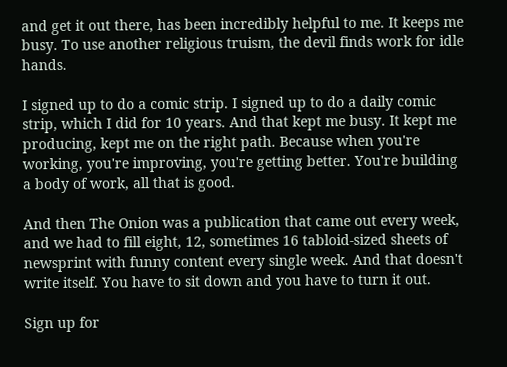and get it out there, has been incredibly helpful to me. It keeps me busy. To use another religious truism, the devil finds work for idle hands.

I signed up to do a comic strip. I signed up to do a daily comic strip, which I did for 10 years. And that kept me busy. It kept me producing, kept me on the right path. Because when you're working, you're improving, you're getting better. You're building a body of work, all that is good.

And then The Onion was a publication that came out every week, and we had to fill eight, 12, sometimes 16 tabloid-sized sheets of newsprint with funny content every single week. And that doesn't write itself. You have to sit down and you have to turn it out.

Sign up for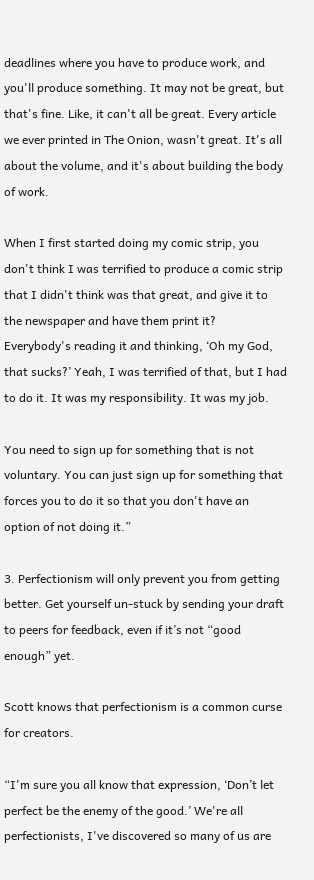deadlines where you have to produce work, and you'll produce something. It may not be great, but that's fine. Like, it can't all be great. Every article we ever printed in The Onion, wasn't great. It's all about the volume, and it's about building the body of work.

When I first started doing my comic strip, you don't think I was terrified to produce a comic strip that I didn't think was that great, and give it to the newspaper and have them print it?  Everybody's reading it and thinking, ‘Oh my God, that sucks?’ Yeah, I was terrified of that, but I had to do it. It was my responsibility. It was my job.

You need to sign up for something that is not voluntary. You can just sign up for something that forces you to do it so that you don't have an option of not doing it.”

3. Perfectionism will only prevent you from getting better. Get yourself un-stuck by sending your draft to peers for feedback, even if it’s not “good enough” yet.

Scott knows that perfectionism is a common curse for creators.

“I'm sure you all know that expression, ‘Don’t let perfect be the enemy of the good.’ We're all perfectionists, I've discovered so many of us are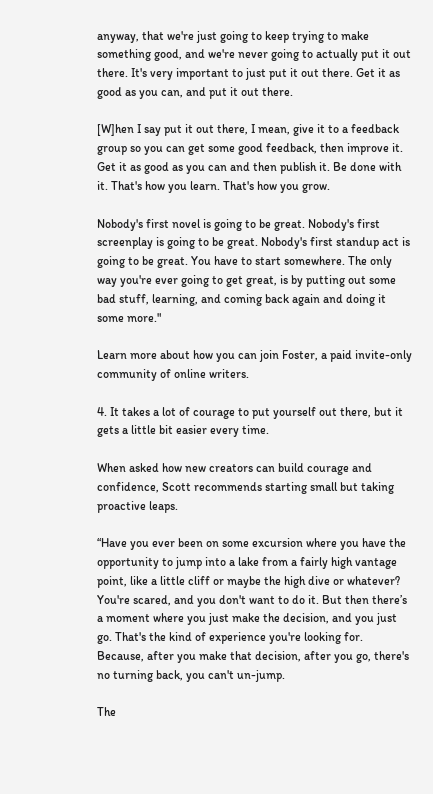anyway, that we're just going to keep trying to make something good, and we're never going to actually put it out there. It's very important to just put it out there. Get it as good as you can, and put it out there.

[W]hen I say put it out there, I mean, give it to a feedback group so you can get some good feedback, then improve it. Get it as good as you can and then publish it. Be done with it. That's how you learn. That's how you grow.

Nobody's first novel is going to be great. Nobody's first screenplay is going to be great. Nobody's first standup act is going to be great. You have to start somewhere. The only way you're ever going to get great, is by putting out some bad stuff, learning, and coming back again and doing it some more."

Learn more about how you can join Foster, a paid invite-only community of online writers.

4. It takes a lot of courage to put yourself out there, but it gets a little bit easier every time.

When asked how new creators can build courage and confidence, Scott recommends starting small but taking proactive leaps.

“Have you ever been on some excursion where you have the opportunity to jump into a lake from a fairly high vantage point, like a little cliff or maybe the high dive or whatever? You're scared, and you don't want to do it. But then there’s a moment where you just make the decision, and you just go. That's the kind of experience you're looking for.  Because, after you make that decision, after you go, there's no turning back, you can't un-jump.

The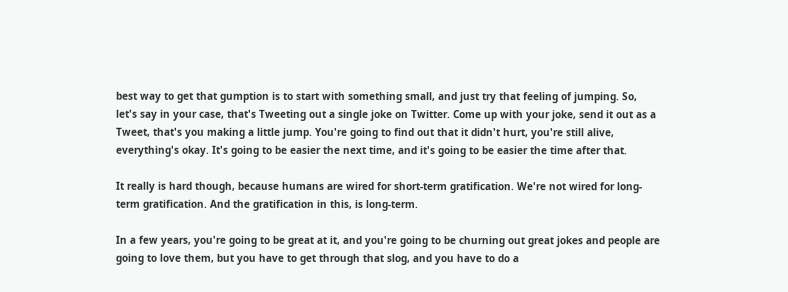best way to get that gumption is to start with something small, and just try that feeling of jumping. So, let's say in your case, that's Tweeting out a single joke on Twitter. Come up with your joke, send it out as a Tweet, that's you making a little jump. You're going to find out that it didn't hurt, you're still alive, everything's okay. It's going to be easier the next time, and it's going to be easier the time after that.

It really is hard though, because humans are wired for short-term gratification. We're not wired for long-term gratification. And the gratification in this, is long-term.

In a few years, you're going to be great at it, and you're going to be churning out great jokes and people are going to love them, but you have to get through that slog, and you have to do a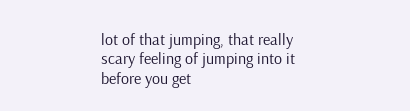lot of that jumping, that really scary feeling of jumping into it before you get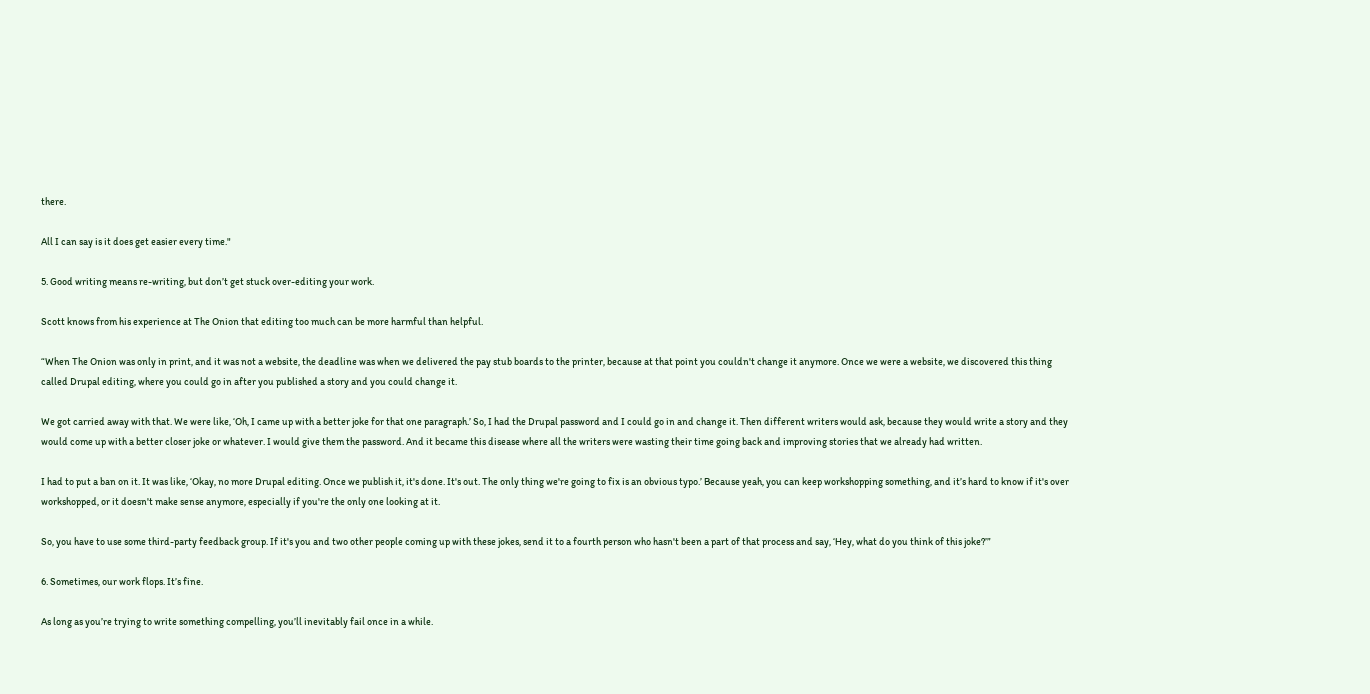there.

All I can say is it does get easier every time."

5. Good writing means re-writing, but don’t get stuck over-editing your work.

Scott knows from his experience at The Onion that editing too much can be more harmful than helpful.

“When The Onion was only in print, and it was not a website, the deadline was when we delivered the pay stub boards to the printer, because at that point you couldn't change it anymore. Once we were a website, we discovered this thing called Drupal editing, where you could go in after you published a story and you could change it.

We got carried away with that. We were like, ‘Oh, I came up with a better joke for that one paragraph.’ So, I had the Drupal password and I could go in and change it. Then different writers would ask, because they would write a story and they would come up with a better closer joke or whatever. I would give them the password. And it became this disease where all the writers were wasting their time going back and improving stories that we already had written.

I had to put a ban on it. It was like, ‘Okay, no more Drupal editing. Once we publish it, it's done. It's out. The only thing we're going to fix is an obvious typo.’ Because yeah, you can keep workshopping something, and it’s hard to know if it's over workshopped, or it doesn't make sense anymore, especially if you're the only one looking at it.

So, you have to use some third-party feedback group. If it's you and two other people coming up with these jokes, send it to a fourth person who hasn't been a part of that process and say, ‘Hey, what do you think of this joke?’”

6. Sometimes, our work flops. It’s fine.

As long as you’re trying to write something compelling, you’ll inevitably fail once in a while.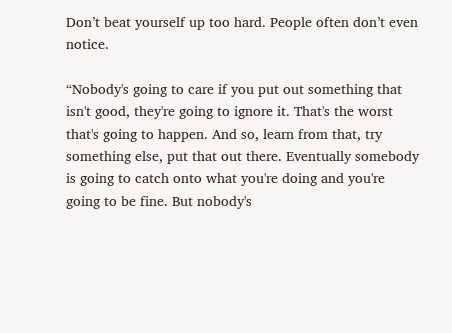Don’t beat yourself up too hard. People often don’t even notice.

“Nobody's going to care if you put out something that isn't good, they're going to ignore it. That's the worst that's going to happen. And so, learn from that, try something else, put that out there. Eventually somebody is going to catch onto what you're doing and you're going to be fine. But nobody's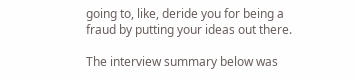going to, like, deride you for being a fraud by putting your ideas out there.

The interview summary below was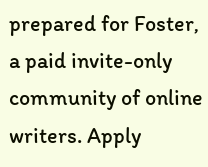prepared for Foster, a paid invite-only community of online writers. Apply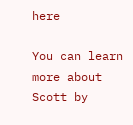here

You can learn more about Scott by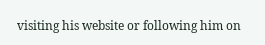visiting his website or following him on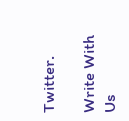Twitter.

Write With Us